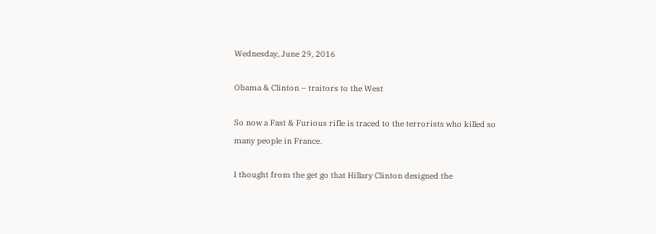Wednesday, June 29, 2016

Obama & Clinton – traitors to the West

So now a Fast & Furious rifle is traced to the terrorists who killed so many people in France.

I thought from the get go that Hillary Clinton designed the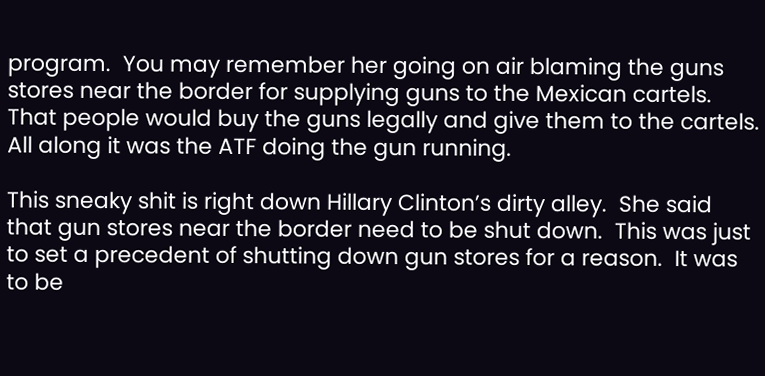program.  You may remember her going on air blaming the guns stores near the border for supplying guns to the Mexican cartels.  That people would buy the guns legally and give them to the cartels.  All along it was the ATF doing the gun running.

This sneaky shit is right down Hillary Clinton’s dirty alley.  She said that gun stores near the border need to be shut down.  This was just to set a precedent of shutting down gun stores for a reason.  It was to be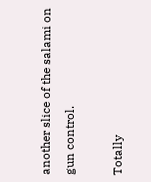another slice of the salami on gun control.

Totally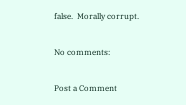false.  Morally corrupt.

No comments:

Post a Comment